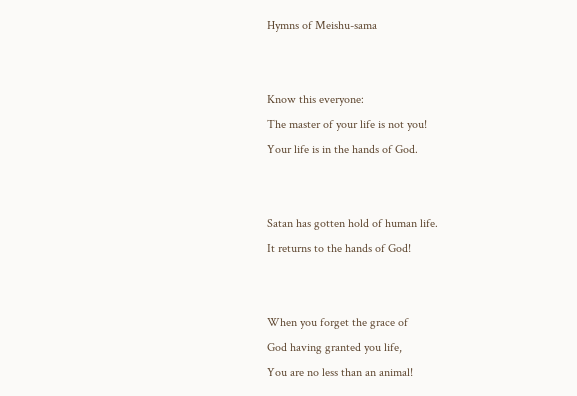Hymns of Meishu-sama


Know this everyone:
The master of your life is not you!
Your life is in the hands of God.


Satan has gotten hold of human life.
It returns to the hands of God!


When you forget the grace of
God having granted you life,
You are no less than an animal!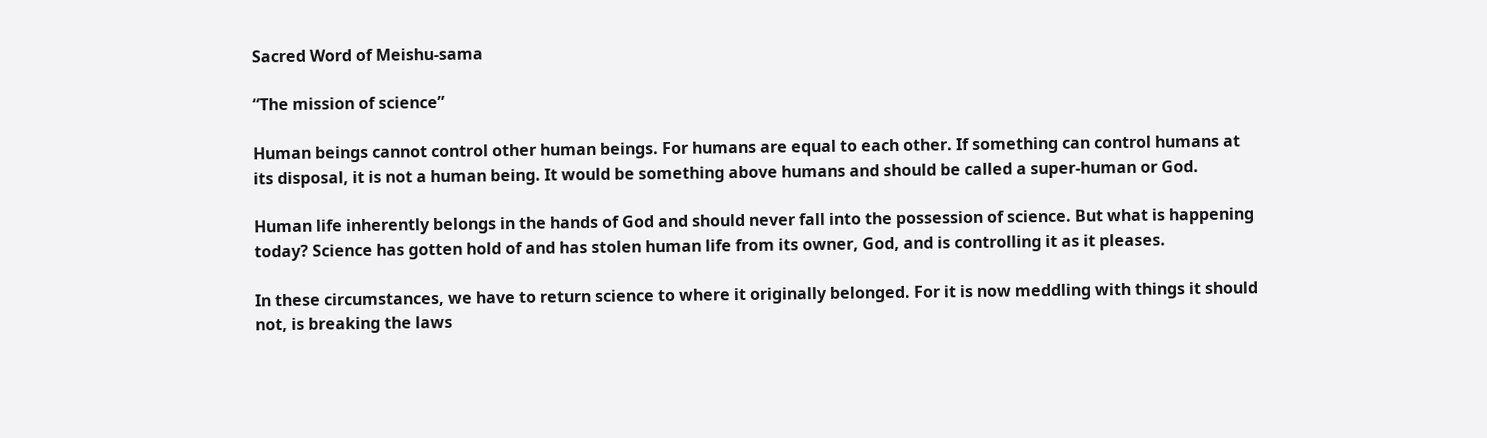Sacred Word of Meishu-sama

“The mission of science”

Human beings cannot control other human beings. For humans are equal to each other. If something can control humans at its disposal, it is not a human being. It would be something above humans and should be called a super-human or God.

Human life inherently belongs in the hands of God and should never fall into the possession of science. But what is happening today? Science has gotten hold of and has stolen human life from its owner, God, and is controlling it as it pleases.

In these circumstances, we have to return science to where it originally belonged. For it is now meddling with things it should not, is breaking the laws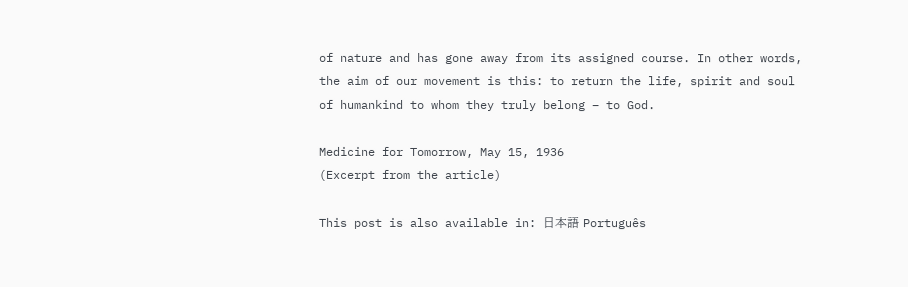of nature and has gone away from its assigned course. In other words, the aim of our movement is this: to return the life, spirit and soul of humankind to whom they truly belong – to God.

Medicine for Tomorrow, May 15, 1936
(Excerpt from the article)

This post is also available in: 日本語 Português